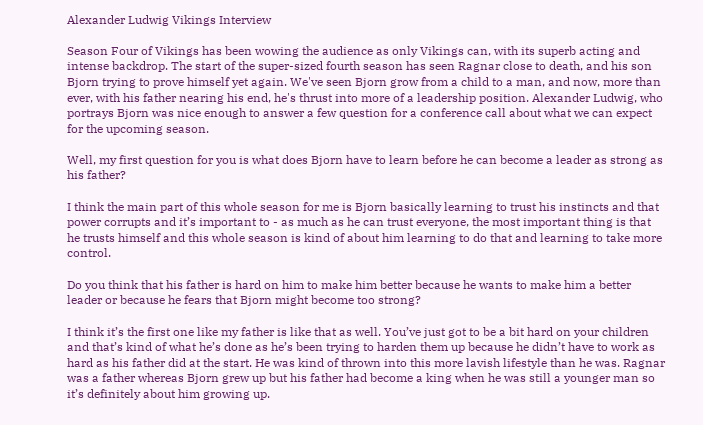Alexander Ludwig Vikings Interview

Season Four of Vikings has been wowing the audience as only Vikings can, with its superb acting and intense backdrop. The start of the super-sized fourth season has seen Ragnar close to death, and his son Bjorn trying to prove himself yet again. We've seen Bjorn grow from a child to a man, and now, more than ever, with his father nearing his end, he's thrust into more of a leadership position. Alexander Ludwig, who portrays Bjorn was nice enough to answer a few question for a conference call about what we can expect for the upcoming season.

Well, my first question for you is what does Bjorn have to learn before he can become a leader as strong as his father?

I think the main part of this whole season for me is Bjorn basically learning to trust his instincts and that power corrupts and it’s important to - as much as he can trust everyone, the most important thing is that he trusts himself and this whole season is kind of about him learning to do that and learning to take more control.

Do you think that his father is hard on him to make him better because he wants to make him a better leader or because he fears that Bjorn might become too strong?

I think it’s the first one like my father is like that as well. You’ve just got to be a bit hard on your children and that’s kind of what he’s done as he’s been trying to harden them up because he didn’t have to work as hard as his father did at the start. He was kind of thrown into this more lavish lifestyle than he was. Ragnar was a father whereas Bjorn grew up but his father had become a king when he was still a younger man so it’s definitely about him growing up.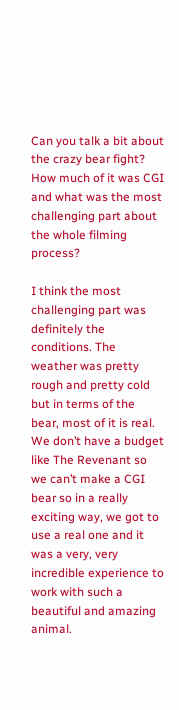Can you talk a bit about the crazy bear fight? How much of it was CGI and what was the most challenging part about the whole filming process?

I think the most challenging part was definitely the conditions. The weather was pretty rough and pretty cold but in terms of the bear, most of it is real. We don’t have a budget like The Revenant so we can’t make a CGI bear so in a really exciting way, we got to use a real one and it was a very, very incredible experience to work with such a beautiful and amazing animal.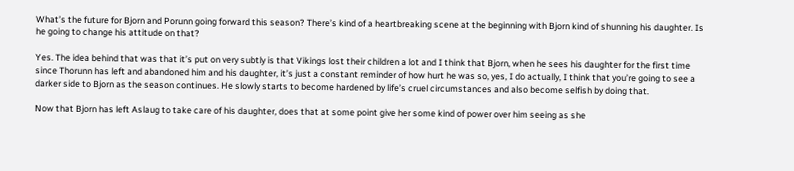What’s the future for Bjorn and Porunn going forward this season? There’s kind of a heartbreaking scene at the beginning with Bjorn kind of shunning his daughter. Is he going to change his attitude on that?

Yes. The idea behind that was that it’s put on very subtly is that Vikings lost their children a lot and I think that Bjorn, when he sees his daughter for the first time since Thorunn has left and abandoned him and his daughter, it’s just a constant reminder of how hurt he was so, yes, I do actually, I think that you’re going to see a darker side to Bjorn as the season continues. He slowly starts to become hardened by life’s cruel circumstances and also become selfish by doing that.

Now that Bjorn has left Aslaug to take care of his daughter, does that at some point give her some kind of power over him seeing as she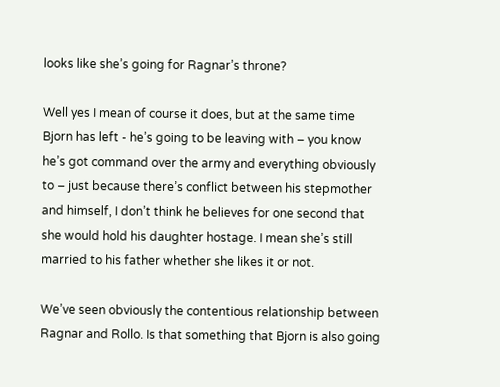looks like she’s going for Ragnar’s throne?

Well yes I mean of course it does, but at the same time Bjorn has left - he’s going to be leaving with – you know he’s got command over the army and everything obviously to – just because there’s conflict between his stepmother and himself, I don’t think he believes for one second that she would hold his daughter hostage. I mean she’s still married to his father whether she likes it or not.

We’ve seen obviously the contentious relationship between Ragnar and Rollo. Is that something that Bjorn is also going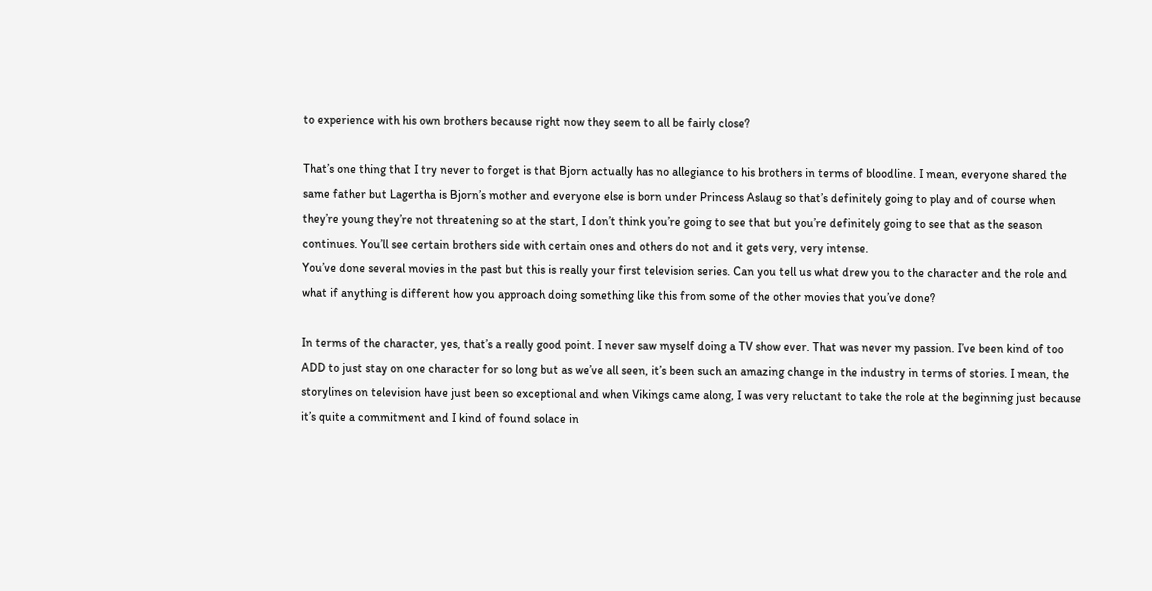to experience with his own brothers because right now they seem to all be fairly close?

That’s one thing that I try never to forget is that Bjorn actually has no allegiance to his brothers in terms of bloodline. I mean, everyone shared the same father but Lagertha is Bjorn’s mother and everyone else is born under Princess Aslaug so that’s definitely going to play and of course when they’re young they’re not threatening so at the start, I don’t think you’re going to see that but you’re definitely going to see that as the season continues. You’ll see certain brothers side with certain ones and others do not and it gets very, very intense.
You’ve done several movies in the past but this is really your first television series. Can you tell us what drew you to the character and the role and what if anything is different how you approach doing something like this from some of the other movies that you’ve done?

In terms of the character, yes, that’s a really good point. I never saw myself doing a TV show ever. That was never my passion. I’ve been kind of too ADD to just stay on one character for so long but as we’ve all seen, it’s been such an amazing change in the industry in terms of stories. I mean, the storylines on television have just been so exceptional and when Vikings came along, I was very reluctant to take the role at the beginning just because it’s quite a commitment and I kind of found solace in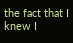the fact that I knew I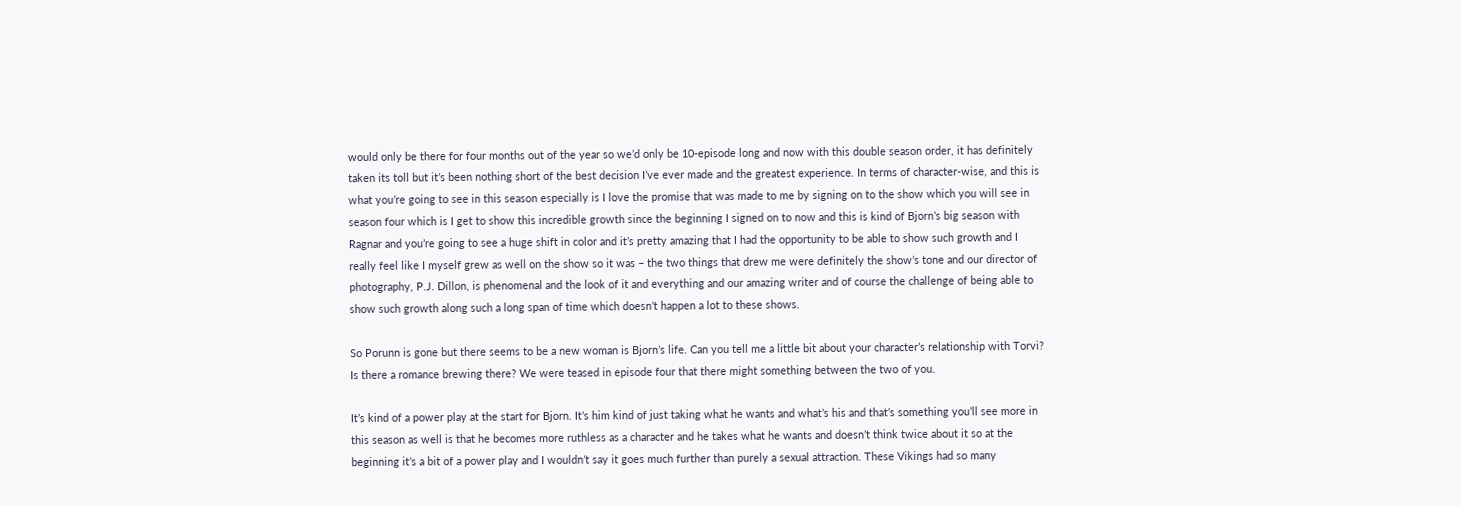would only be there for four months out of the year so we’d only be 10-episode long and now with this double season order, it has definitely taken its toll but it’s been nothing short of the best decision I’ve ever made and the greatest experience. In terms of character-wise, and this is what you’re going to see in this season especially is I love the promise that was made to me by signing on to the show which you will see in season four which is I get to show this incredible growth since the beginning I signed on to now and this is kind of Bjorn’s big season with Ragnar and you’re going to see a huge shift in color and it’s pretty amazing that I had the opportunity to be able to show such growth and I really feel like I myself grew as well on the show so it was – the two things that drew me were definitely the show’s tone and our director of photography, P.J. Dillon, is phenomenal and the look of it and everything and our amazing writer and of course the challenge of being able to show such growth along such a long span of time which doesn’t happen a lot to these shows.

So Porunn is gone but there seems to be a new woman is Bjorn’s life. Can you tell me a little bit about your character’s relationship with Torvi? Is there a romance brewing there? We were teased in episode four that there might something between the two of you.

It’s kind of a power play at the start for Bjorn. It’s him kind of just taking what he wants and what’s his and that’s something you’ll see more in this season as well is that he becomes more ruthless as a character and he takes what he wants and doesn’t think twice about it so at the beginning it’s a bit of a power play and I wouldn’t say it goes much further than purely a sexual attraction. These Vikings had so many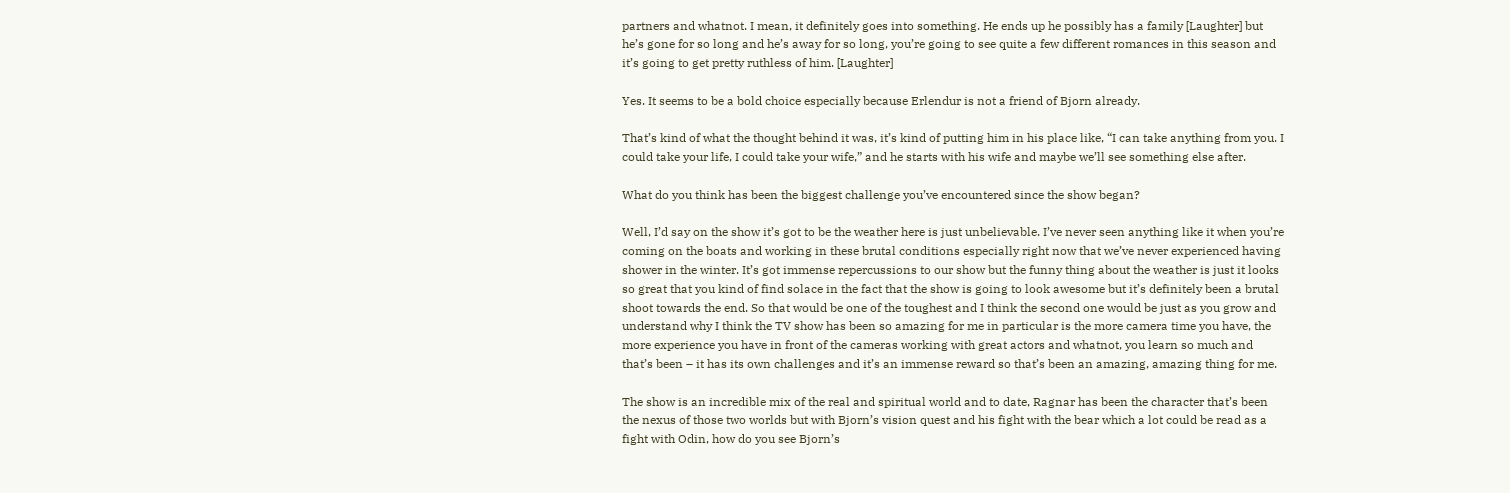partners and whatnot. I mean, it definitely goes into something. He ends up he possibly has a family [Laughter] but he’s gone for so long and he’s away for so long, you’re going to see quite a few different romances in this season and it’s going to get pretty ruthless of him. [Laughter]

Yes. It seems to be a bold choice especially because Erlendur is not a friend of Bjorn already.

That’s kind of what the thought behind it was, it’s kind of putting him in his place like, “I can take anything from you. I could take your life, I could take your wife,” and he starts with his wife and maybe we’ll see something else after.

What do you think has been the biggest challenge you’ve encountered since the show began?

Well, I’d say on the show it’s got to be the weather here is just unbelievable. I’ve never seen anything like it when you’re coming on the boats and working in these brutal conditions especially right now that we’ve never experienced having shower in the winter. It’s got immense repercussions to our show but the funny thing about the weather is just it looks so great that you kind of find solace in the fact that the show is going to look awesome but it’s definitely been a brutal shoot towards the end. So that would be one of the toughest and I think the second one would be just as you grow and understand why I think the TV show has been so amazing for me in particular is the more camera time you have, the more experience you have in front of the cameras working with great actors and whatnot, you learn so much and that’s been – it has its own challenges and it’s an immense reward so that’s been an amazing, amazing thing for me.

The show is an incredible mix of the real and spiritual world and to date, Ragnar has been the character that’s been the nexus of those two worlds but with Bjorn’s vision quest and his fight with the bear which a lot could be read as a fight with Odin, how do you see Bjorn’s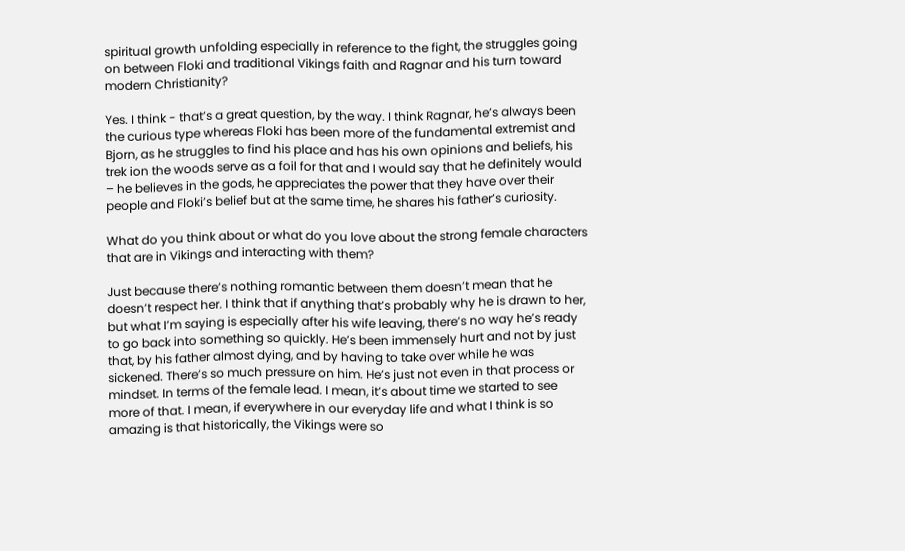spiritual growth unfolding especially in reference to the fight, the struggles going on between Floki and traditional Vikings faith and Ragnar and his turn toward modern Christianity?

Yes. I think - that’s a great question, by the way. I think Ragnar, he’s always been the curious type whereas Floki has been more of the fundamental extremist and Bjorn, as he struggles to find his place and has his own opinions and beliefs, his trek ion the woods serve as a foil for that and I would say that he definitely would – he believes in the gods, he appreciates the power that they have over their people and Floki’s belief but at the same time, he shares his father’s curiosity.

What do you think about or what do you love about the strong female characters that are in Vikings and interacting with them?

Just because there’s nothing romantic between them doesn’t mean that he doesn’t respect her. I think that if anything that’s probably why he is drawn to her, but what I’m saying is especially after his wife leaving, there’s no way he’s ready to go back into something so quickly. He’s been immensely hurt and not by just that, by his father almost dying, and by having to take over while he was sickened. There’s so much pressure on him. He’s just not even in that process or mindset. In terms of the female lead. I mean, it’s about time we started to see more of that. I mean, if everywhere in our everyday life and what I think is so amazing is that historically, the Vikings were so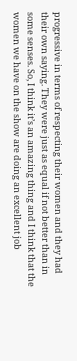progressive in terms of respecting their women and they had their own saying. They were just as equal if not better than in some senses. So, I think it’s an amazing thing and I think that the women we have on the show are doing an excellent job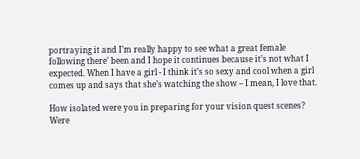portraying it and I’m really happy to see what a great female following there’ been and I hope it continues because it’s not what I expected. When I have a girl - I think it’s so sexy and cool when a girl comes up and says that she’s watching the show – I mean, I love that.

How isolated were you in preparing for your vision quest scenes? Were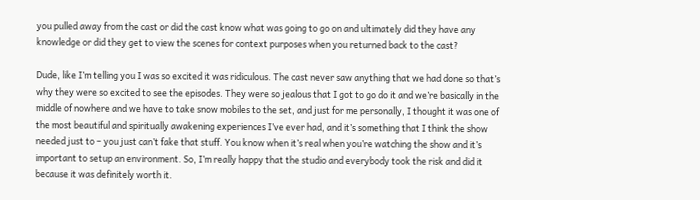you pulled away from the cast or did the cast know what was going to go on and ultimately did they have any knowledge or did they get to view the scenes for context purposes when you returned back to the cast?

Dude, like I’m telling you I was so excited it was ridiculous. The cast never saw anything that we had done so that’s why they were so excited to see the episodes. They were so jealous that I got to go do it and we’re basically in the middle of nowhere and we have to take snow mobiles to the set, and just for me personally, I thought it was one of the most beautiful and spiritually awakening experiences I’ve ever had, and it’s something that I think the show needed just to – you just can’t fake that stuff. You know when it’s real when you’re watching the show and it’s important to setup an environment. So, I’m really happy that the studio and everybody took the risk and did it because it was definitely worth it.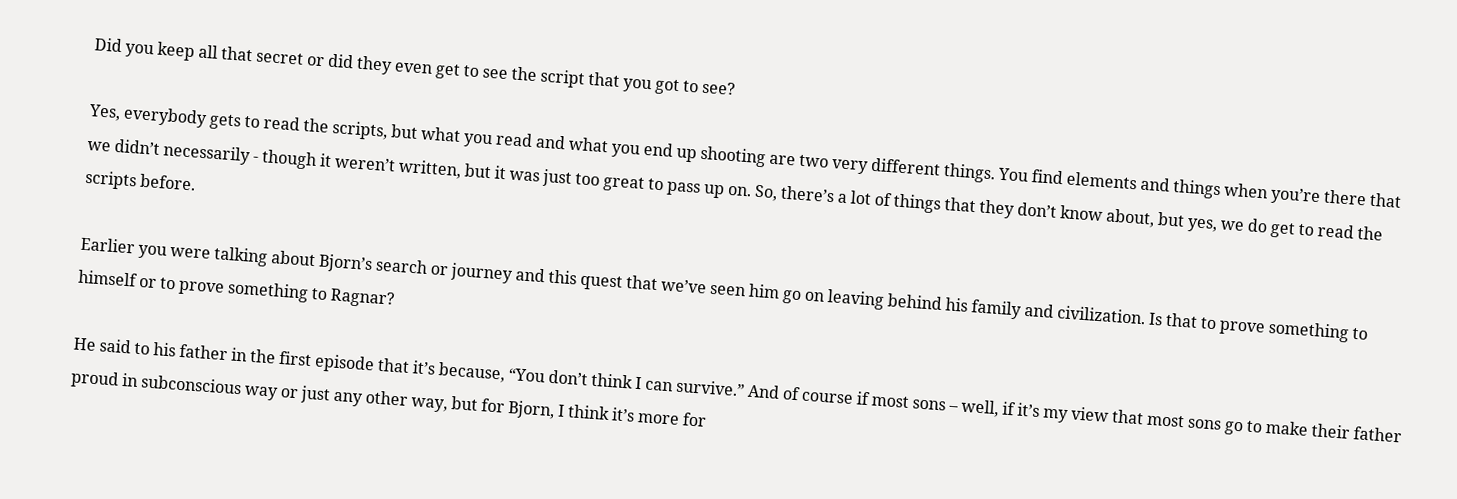Did you keep all that secret or did they even get to see the script that you got to see?

Yes, everybody gets to read the scripts, but what you read and what you end up shooting are two very different things. You find elements and things when you’re there that we didn’t necessarily - though it weren’t written, but it was just too great to pass up on. So, there’s a lot of things that they don’t know about, but yes, we do get to read the scripts before.

Earlier you were talking about Bjorn’s search or journey and this quest that we’ve seen him go on leaving behind his family and civilization. Is that to prove something to himself or to prove something to Ragnar?

He said to his father in the first episode that it’s because, “You don’t think I can survive.” And of course if most sons – well, if it’s my view that most sons go to make their father proud in subconscious way or just any other way, but for Bjorn, I think it’s more for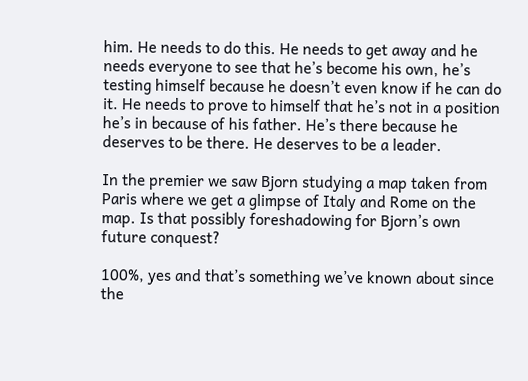him. He needs to do this. He needs to get away and he needs everyone to see that he’s become his own, he’s testing himself because he doesn’t even know if he can do it. He needs to prove to himself that he’s not in a position he’s in because of his father. He’s there because he deserves to be there. He deserves to be a leader.

In the premier we saw Bjorn studying a map taken from Paris where we get a glimpse of Italy and Rome on the map. Is that possibly foreshadowing for Bjorn’s own future conquest?

100%, yes and that’s something we’ve known about since the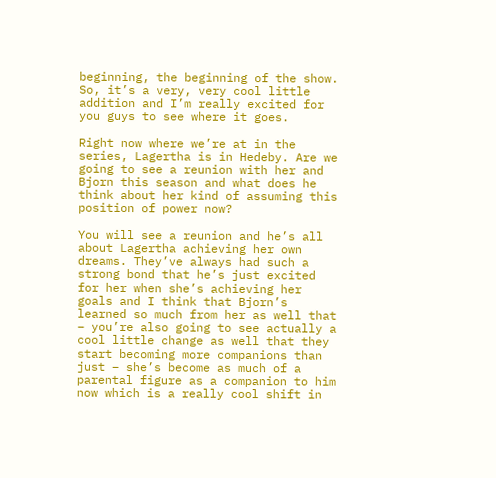beginning, the beginning of the show. So, it’s a very, very cool little addition and I’m really excited for you guys to see where it goes.

Right now where we’re at in the series, Lagertha is in Hedeby. Are we going to see a reunion with her and Bjorn this season and what does he think about her kind of assuming this position of power now?

You will see a reunion and he’s all about Lagertha achieving her own dreams. They’ve always had such a strong bond that he’s just excited for her when she’s achieving her goals and I think that Bjorn’s learned so much from her as well that – you’re also going to see actually a cool little change as well that they start becoming more companions than just – she’s become as much of a parental figure as a companion to him now which is a really cool shift in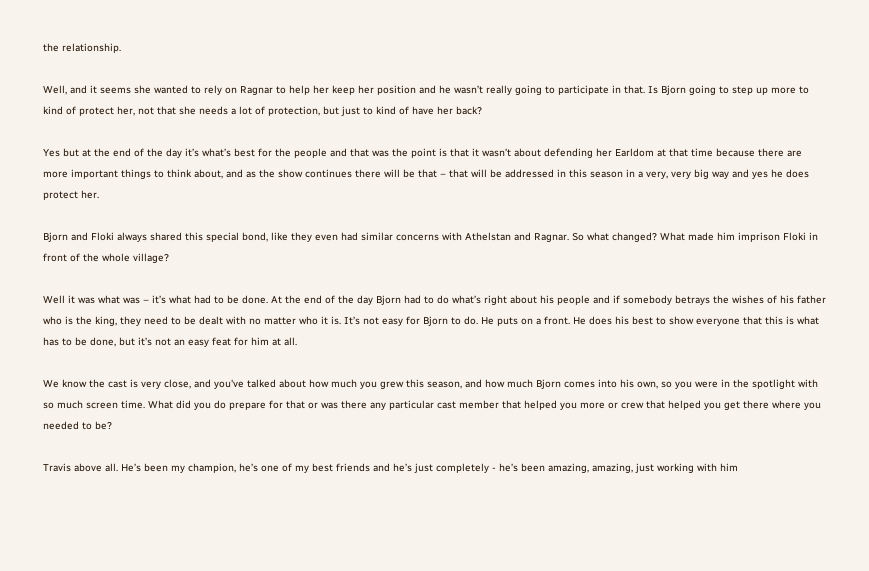the relationship.

Well, and it seems she wanted to rely on Ragnar to help her keep her position and he wasn’t really going to participate in that. Is Bjorn going to step up more to kind of protect her, not that she needs a lot of protection, but just to kind of have her back?

Yes but at the end of the day it’s what’s best for the people and that was the point is that it wasn’t about defending her Earldom at that time because there are more important things to think about, and as the show continues there will be that – that will be addressed in this season in a very, very big way and yes he does protect her.

Bjorn and Floki always shared this special bond, like they even had similar concerns with Athelstan and Ragnar. So what changed? What made him imprison Floki in front of the whole village?

Well it was what was – it’s what had to be done. At the end of the day Bjorn had to do what’s right about his people and if somebody betrays the wishes of his father who is the king, they need to be dealt with no matter who it is. It’s not easy for Bjorn to do. He puts on a front. He does his best to show everyone that this is what has to be done, but it’s not an easy feat for him at all.

We know the cast is very close, and you've talked about how much you grew this season, and how much Bjorn comes into his own, so you were in the spotlight with so much screen time. What did you do prepare for that or was there any particular cast member that helped you more or crew that helped you get there where you needed to be?

Travis above all. He’s been my champion, he’s one of my best friends and he’s just completely - he’s been amazing, amazing, just working with him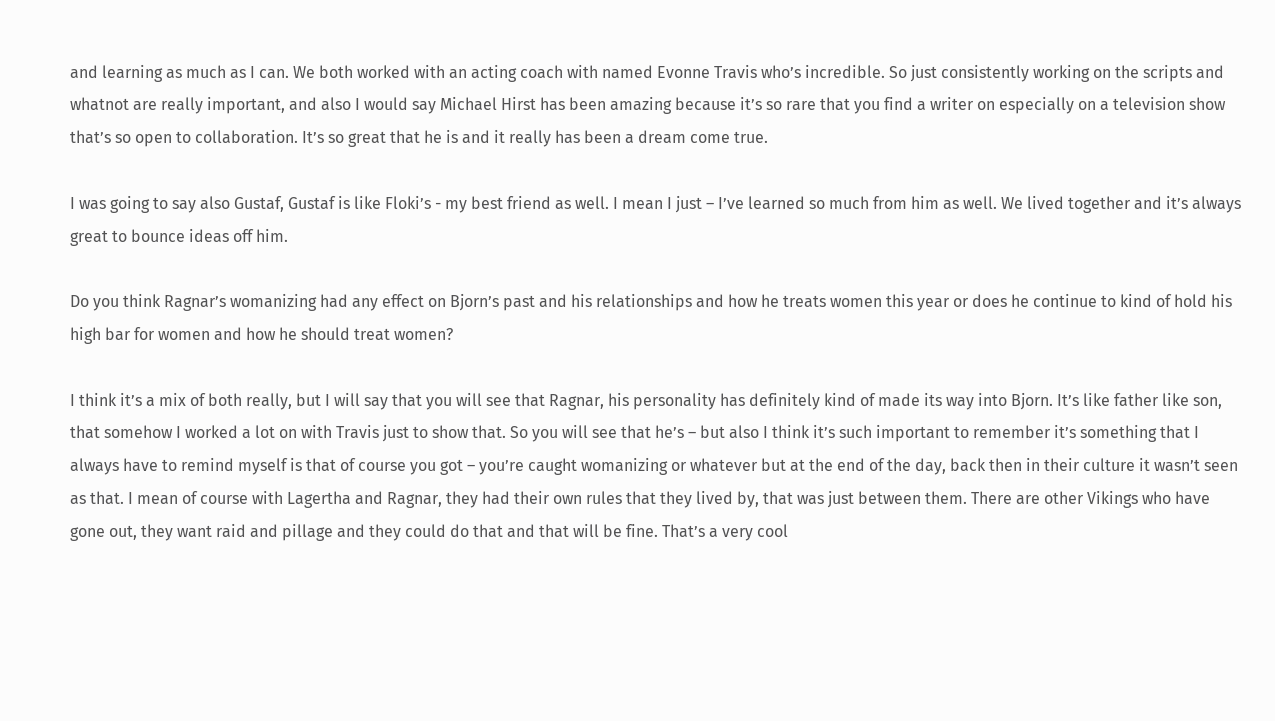and learning as much as I can. We both worked with an acting coach with named Evonne Travis who’s incredible. So just consistently working on the scripts and whatnot are really important, and also I would say Michael Hirst has been amazing because it’s so rare that you find a writer on especially on a television show that’s so open to collaboration. It’s so great that he is and it really has been a dream come true.

I was going to say also Gustaf, Gustaf is like Floki’s - my best friend as well. I mean I just – I’ve learned so much from him as well. We lived together and it’s always great to bounce ideas off him.

Do you think Ragnar’s womanizing had any effect on Bjorn’s past and his relationships and how he treats women this year or does he continue to kind of hold his high bar for women and how he should treat women?

I think it’s a mix of both really, but I will say that you will see that Ragnar, his personality has definitely kind of made its way into Bjorn. It’s like father like son, that somehow I worked a lot on with Travis just to show that. So you will see that he’s – but also I think it’s such important to remember it’s something that I always have to remind myself is that of course you got – you’re caught womanizing or whatever but at the end of the day, back then in their culture it wasn’t seen as that. I mean of course with Lagertha and Ragnar, they had their own rules that they lived by, that was just between them. There are other Vikings who have gone out, they want raid and pillage and they could do that and that will be fine. That’s a very cool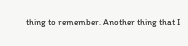thing to remember. Another thing that I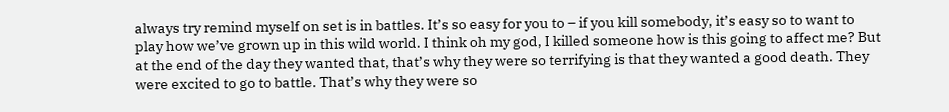always try remind myself on set is in battles. It’s so easy for you to – if you kill somebody, it’s easy so to want to play how we’ve grown up in this wild world. I think oh my god, I killed someone how is this going to affect me? But at the end of the day they wanted that, that’s why they were so terrifying is that they wanted a good death. They were excited to go to battle. That’s why they were so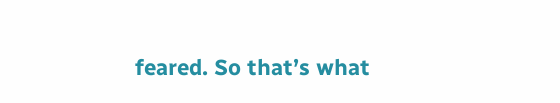feared. So that’s what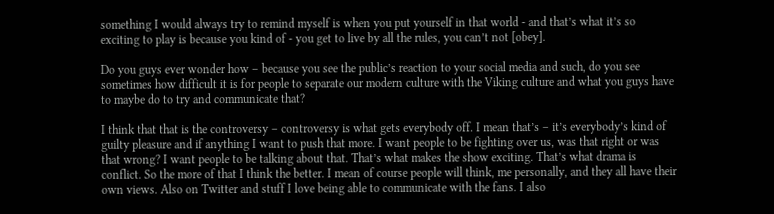something I would always try to remind myself is when you put yourself in that world - and that’s what it’s so exciting to play is because you kind of - you get to live by all the rules, you can’t not [obey].

Do you guys ever wonder how – because you see the public’s reaction to your social media and such, do you see sometimes how difficult it is for people to separate our modern culture with the Viking culture and what you guys have to maybe do to try and communicate that?

I think that that is the controversy – controversy is what gets everybody off. I mean that’s – it’s everybody’s kind of guilty pleasure and if anything I want to push that more. I want people to be fighting over us, was that right or was that wrong? I want people to be talking about that. That’s what makes the show exciting. That’s what drama is conflict. So the more of that I think the better. I mean of course people will think, me personally, and they all have their own views. Also on Twitter and stuff I love being able to communicate with the fans. I also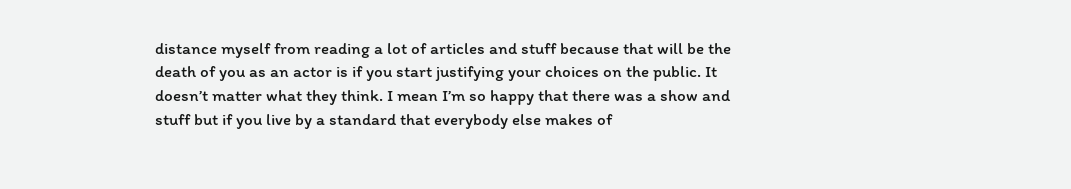distance myself from reading a lot of articles and stuff because that will be the death of you as an actor is if you start justifying your choices on the public. It doesn’t matter what they think. I mean I’m so happy that there was a show and stuff but if you live by a standard that everybody else makes of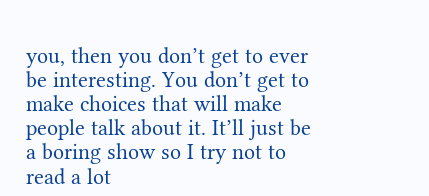you, then you don’t get to ever be interesting. You don’t get to make choices that will make people talk about it. It’ll just be a boring show so I try not to read a lot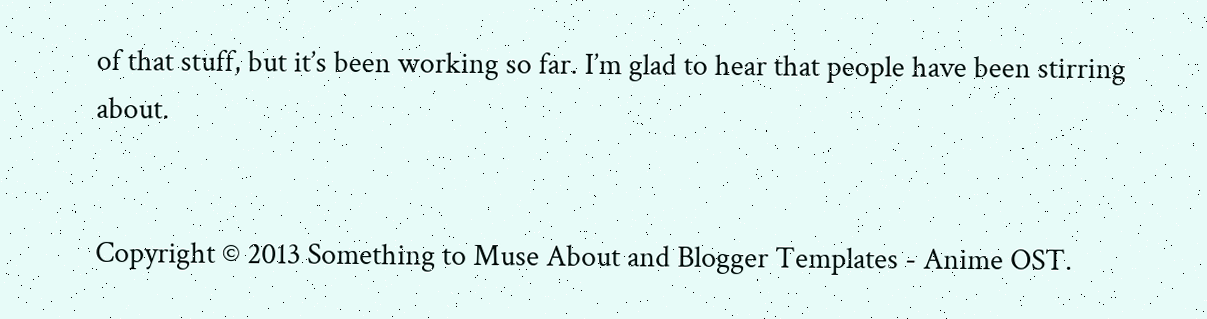of that stuff, but it’s been working so far. I’m glad to hear that people have been stirring about.


Copyright © 2013 Something to Muse About and Blogger Templates - Anime OST.